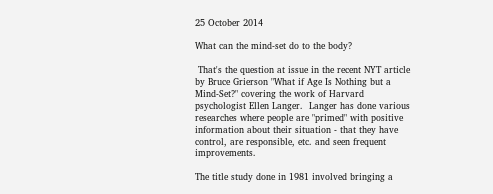25 October 2014

What can the mind-set do to the body?

 That's the question at issue in the recent NYT article by Bruce Grierson "What if Age Is Nothing but a Mind-Set?" covering the work of Harvard psychologist Ellen Langer.  Langer has done various researches where people are "primed" with positive information about their situation - that they have control, are responsible, etc. and seen frequent improvements.

The title study done in 1981 involved bringing a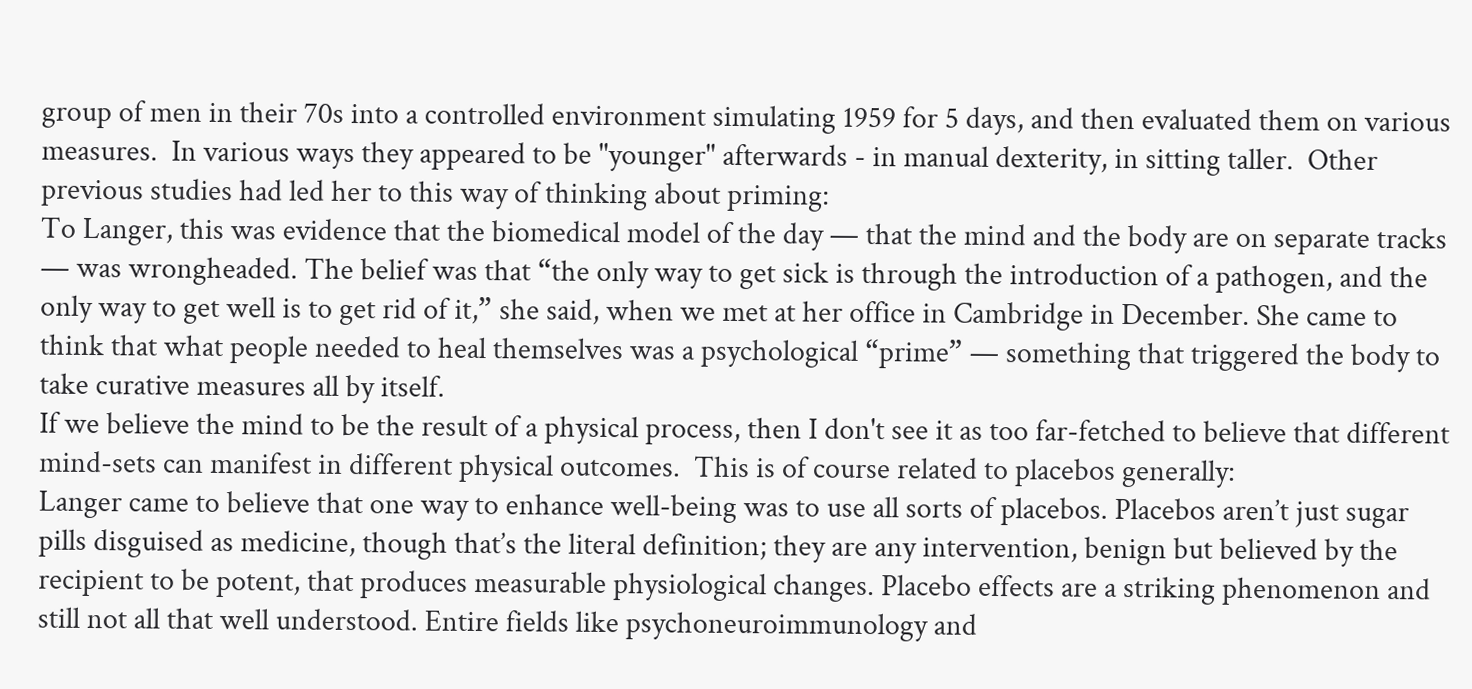group of men in their 70s into a controlled environment simulating 1959 for 5 days, and then evaluated them on various measures.  In various ways they appeared to be "younger" afterwards - in manual dexterity, in sitting taller.  Other previous studies had led her to this way of thinking about priming:
To Langer, this was evidence that the biomedical model of the day — that the mind and the body are on separate tracks — was wrongheaded. The belief was that “the only way to get sick is through the introduction of a pathogen, and the only way to get well is to get rid of it,” she said, when we met at her office in Cambridge in December. She came to think that what people needed to heal themselves was a psychological “prime” — something that triggered the body to take curative measures all by itself.
If we believe the mind to be the result of a physical process, then I don't see it as too far-fetched to believe that different mind-sets can manifest in different physical outcomes.  This is of course related to placebos generally:
Langer came to believe that one way to enhance well-being was to use all sorts of placebos. Placebos aren’t just sugar pills disguised as medicine, though that’s the literal definition; they are any intervention, benign but believed by the recipient to be potent, that produces measurable physiological changes. Placebo effects are a striking phenomenon and still not all that well understood. Entire fields like psychoneuroimmunology and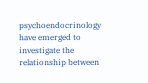psychoendocrinology have emerged to investigate the relationship between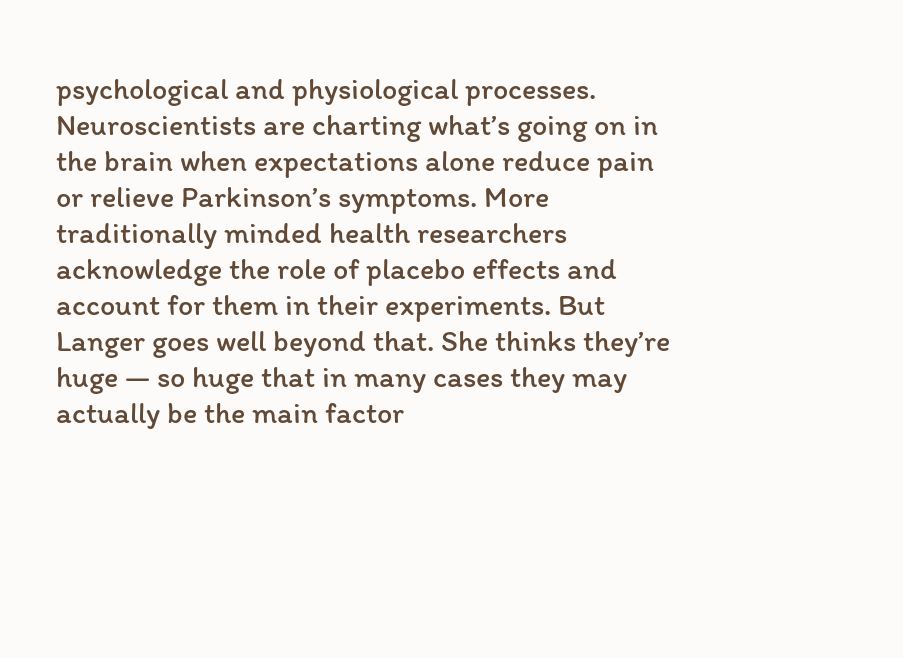psychological and physiological processes. Neuroscientists are charting what’s going on in the brain when expectations alone reduce pain or relieve Parkinson’s symptoms. More traditionally minded health researchers acknowledge the role of placebo effects and account for them in their experiments. But Langer goes well beyond that. She thinks they’re huge — so huge that in many cases they may actually be the main factor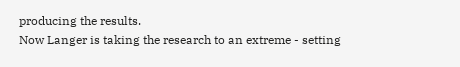producing the results.
Now Langer is taking the research to an extreme - setting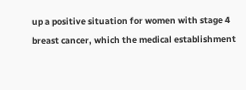up a positive situation for women with stage 4 breast cancer, which the medical establishment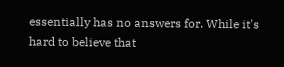essentially has no answers for. While it's hard to believe that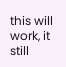this will work, it still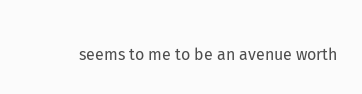seems to me to be an avenue worth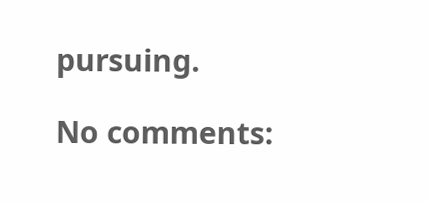pursuing.

No comments: